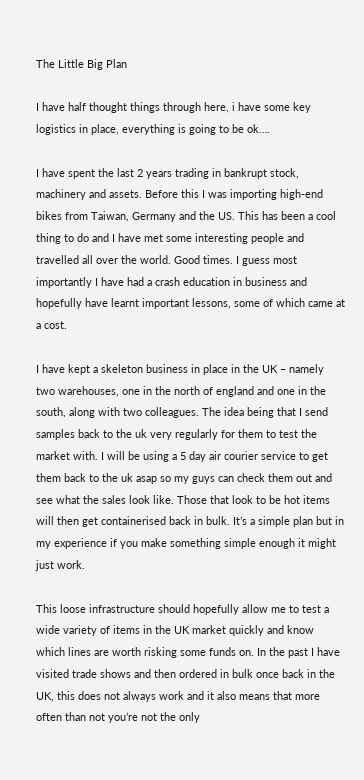The Little Big Plan

I have half thought things through here, i have some key logistics in place, everything is going to be ok….

I have spent the last 2 years trading in bankrupt stock, machinery and assets. Before this I was importing high-end bikes from Taiwan, Germany and the US. This has been a cool thing to do and I have met some interesting people and travelled all over the world. Good times. I guess most importantly I have had a crash education in business and hopefully have learnt important lessons, some of which came at a cost.

I have kept a skeleton business in place in the UK – namely two warehouses, one in the north of england and one in the south, along with two colleagues. The idea being that I send samples back to the uk very regularly for them to test the market with. I will be using a 5 day air courier service to get them back to the uk asap so my guys can check them out and see what the sales look like. Those that look to be hot items will then get containerised back in bulk. It’s a simple plan but in my experience if you make something simple enough it might just work.

This loose infrastructure should hopefully allow me to test a wide variety of items in the UK market quickly and know which lines are worth risking some funds on. In the past I have visited trade shows and then ordered in bulk once back in the UK, this does not always work and it also means that more often than not you’re not the only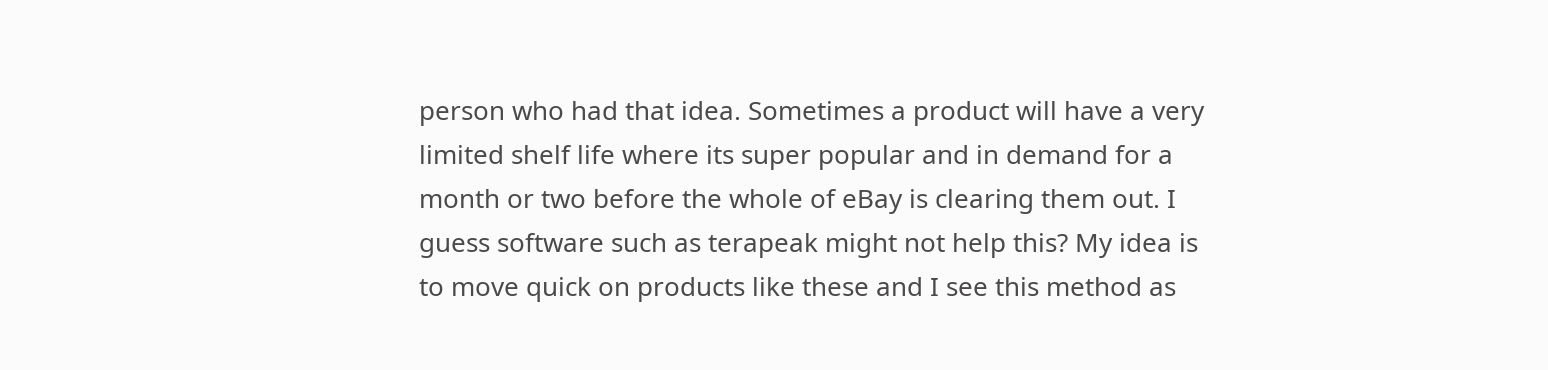person who had that idea. Sometimes a product will have a very limited shelf life where its super popular and in demand for a month or two before the whole of eBay is clearing them out. I guess software such as terapeak might not help this? My idea is to move quick on products like these and I see this method as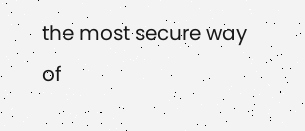the most secure way of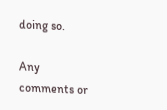doing so.

Any comments or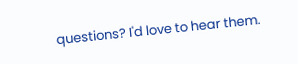questions? I'd love to hear them.